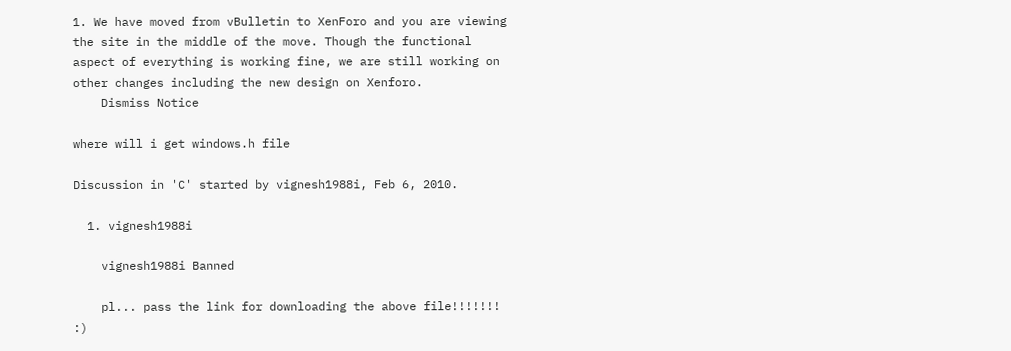1. We have moved from vBulletin to XenForo and you are viewing the site in the middle of the move. Though the functional aspect of everything is working fine, we are still working on other changes including the new design on Xenforo.
    Dismiss Notice

where will i get windows.h file

Discussion in 'C' started by vignesh1988i, Feb 6, 2010.

  1. vignesh1988i

    vignesh1988i Banned

    pl... pass the link for downloading the above file!!!!!!! :)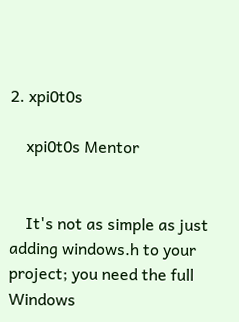2. xpi0t0s

    xpi0t0s Mentor


    It's not as simple as just adding windows.h to your project; you need the full Windows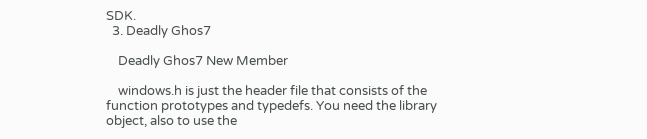SDK.
  3. Deadly Ghos7

    Deadly Ghos7 New Member

    windows.h is just the header file that consists of the function prototypes and typedefs. You need the library object, also to use the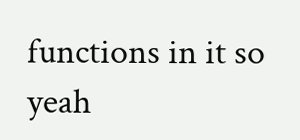functions in it so yeah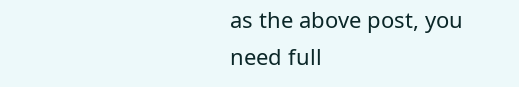as the above post, you need full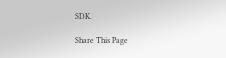SDK.

Share This Page